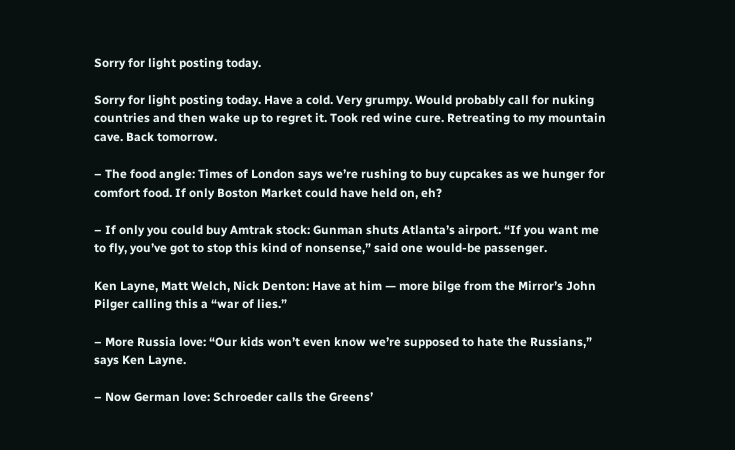Sorry for light posting today.

Sorry for light posting today. Have a cold. Very grumpy. Would probably call for nuking countries and then wake up to regret it. Took red wine cure. Retreating to my mountain cave. Back tomorrow.

– The food angle: Times of London says we’re rushing to buy cupcakes as we hunger for comfort food. If only Boston Market could have held on, eh?

– If only you could buy Amtrak stock: Gunman shuts Atlanta’s airport. “If you want me to fly, you’ve got to stop this kind of nonsense,” said one would-be passenger.

Ken Layne, Matt Welch, Nick Denton: Have at him — more bilge from the Mirror’s John Pilger calling this a “war of lies.”

– More Russia love: “Our kids won’t even know we’re supposed to hate the Russians,” says Ken Layne.

– Now German love: Schroeder calls the Greens’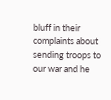bluff in their complaints about sending troops to our war and he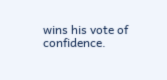wins his vote of confidence.